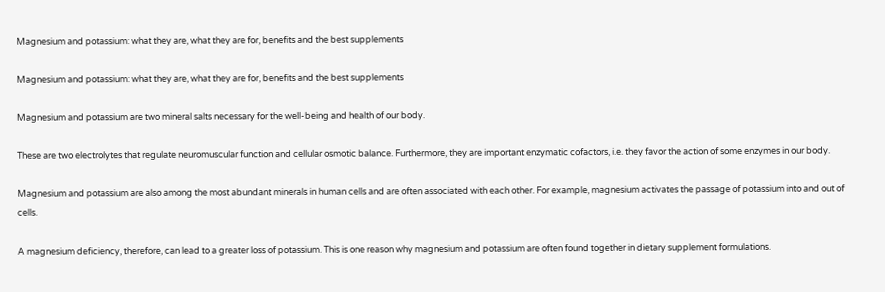Magnesium and potassium: what they are, what they are for, benefits and the best supplements

Magnesium and potassium: what they are, what they are for, benefits and the best supplements

Magnesium and potassium are two mineral salts necessary for the well-being and health of our body.

These are two electrolytes that regulate neuromuscular function and cellular osmotic balance. Furthermore, they are important enzymatic cofactors, i.e. they favor the action of some enzymes in our body.

Magnesium and potassium are also among the most abundant minerals in human cells and are often associated with each other. For example, magnesium activates the passage of potassium into and out of cells.

A magnesium deficiency, therefore, can lead to a greater loss of potassium. This is one reason why magnesium and potassium are often found together in dietary supplement formulations.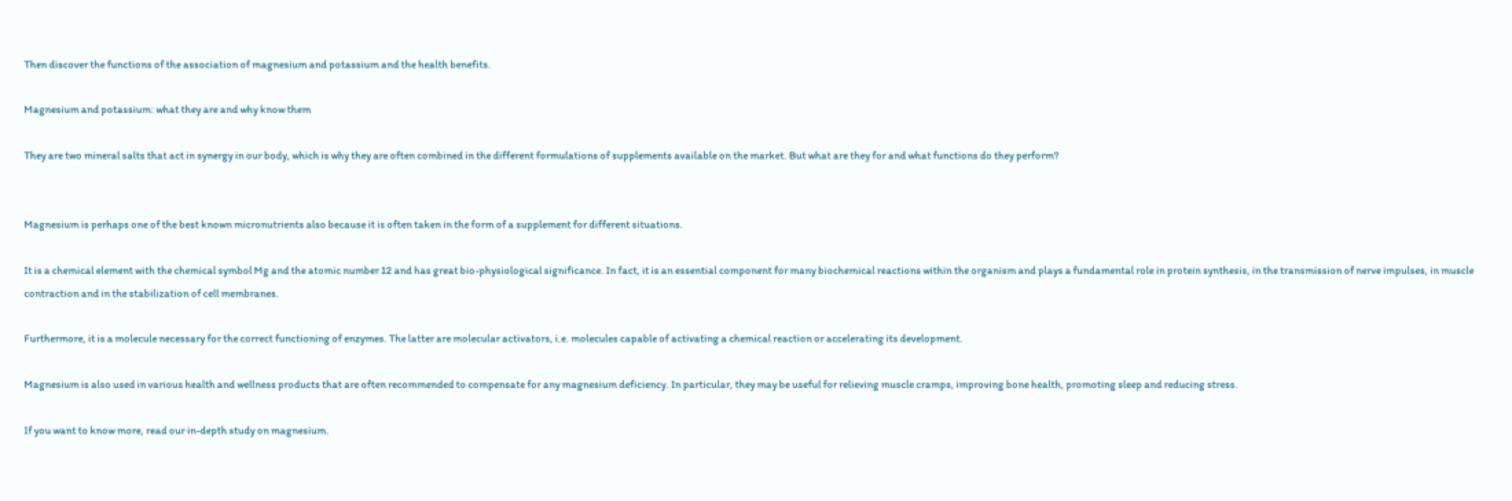Then discover the functions of the association of magnesium and potassium and the health benefits.

Magnesium and potassium: what they are and why know them

They are two mineral salts that act in synergy in our body, which is why they are often combined in the different formulations of supplements available on the market. But what are they for and what functions do they perform?


Magnesium is perhaps one of the best known micronutrients also because it is often taken in the form of a supplement for different situations.

It is a chemical element with the chemical symbol Mg and the atomic number 12 and has great bio-physiological significance. In fact, it is an essential component for many biochemical reactions within the organism and plays a fundamental role in protein synthesis, in the transmission of nerve impulses, in muscle contraction and in the stabilization of cell membranes.

Furthermore, it is a molecule necessary for the correct functioning of enzymes. The latter are molecular activators, i.e. molecules capable of activating a chemical reaction or accelerating its development.

Magnesium is also used in various health and wellness products that are often recommended to compensate for any magnesium deficiency. In particular, they may be useful for relieving muscle cramps, improving bone health, promoting sleep and reducing stress.

If you want to know more, read our in-depth study on magnesium.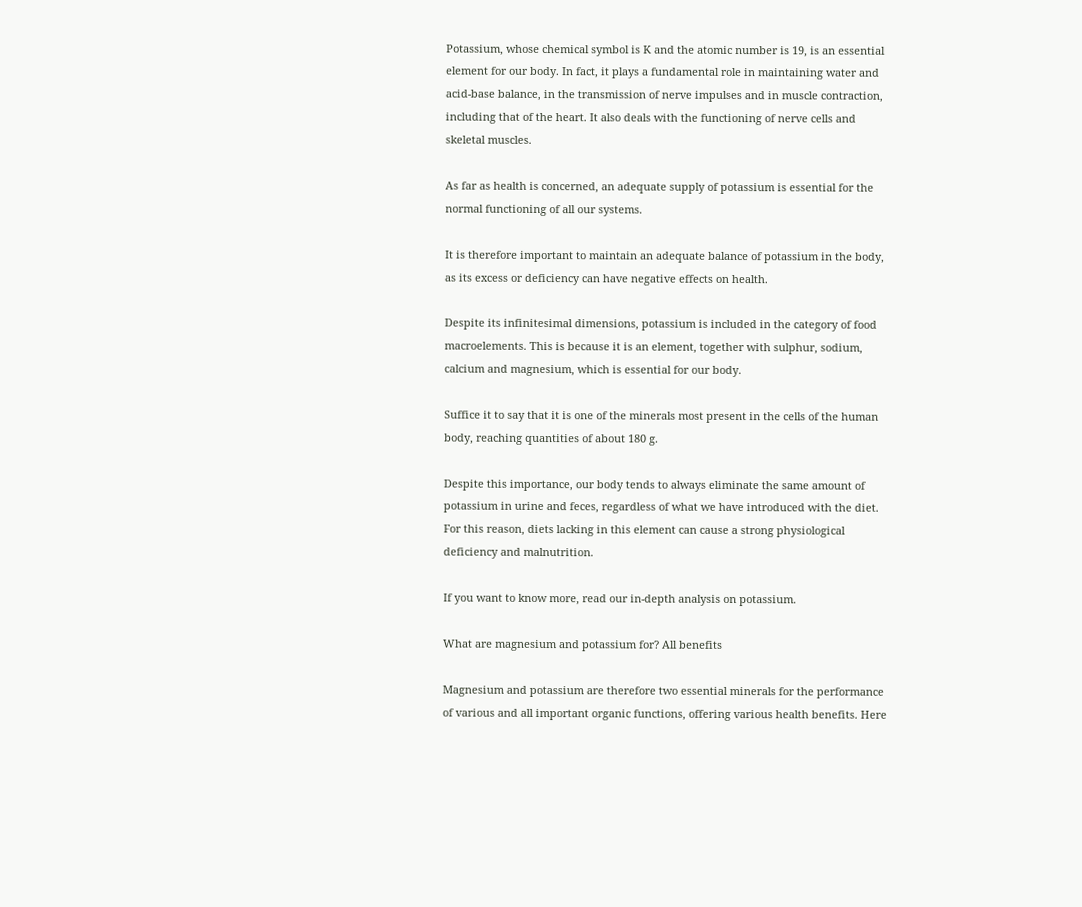Potassium, whose chemical symbol is K and the atomic number is 19, is an essential element for our body. In fact, it plays a fundamental role in maintaining water and acid-base balance, in the transmission of nerve impulses and in muscle contraction, including that of the heart. It also deals with the functioning of nerve cells and skeletal muscles.

As far as health is concerned, an adequate supply of potassium is essential for the normal functioning of all our systems.

It is therefore important to maintain an adequate balance of potassium in the body, as its excess or deficiency can have negative effects on health.

Despite its infinitesimal dimensions, potassium is included in the category of food macroelements. This is because it is an element, together with sulphur, sodium, calcium and magnesium, which is essential for our body.

Suffice it to say that it is one of the minerals most present in the cells of the human body, reaching quantities of about 180 g.

Despite this importance, our body tends to always eliminate the same amount of potassium in urine and feces, regardless of what we have introduced with the diet. For this reason, diets lacking in this element can cause a strong physiological deficiency and malnutrition.

If you want to know more, read our in-depth analysis on potassium.

What are magnesium and potassium for? All benefits

Magnesium and potassium are therefore two essential minerals for the performance of various and all important organic functions, offering various health benefits. Here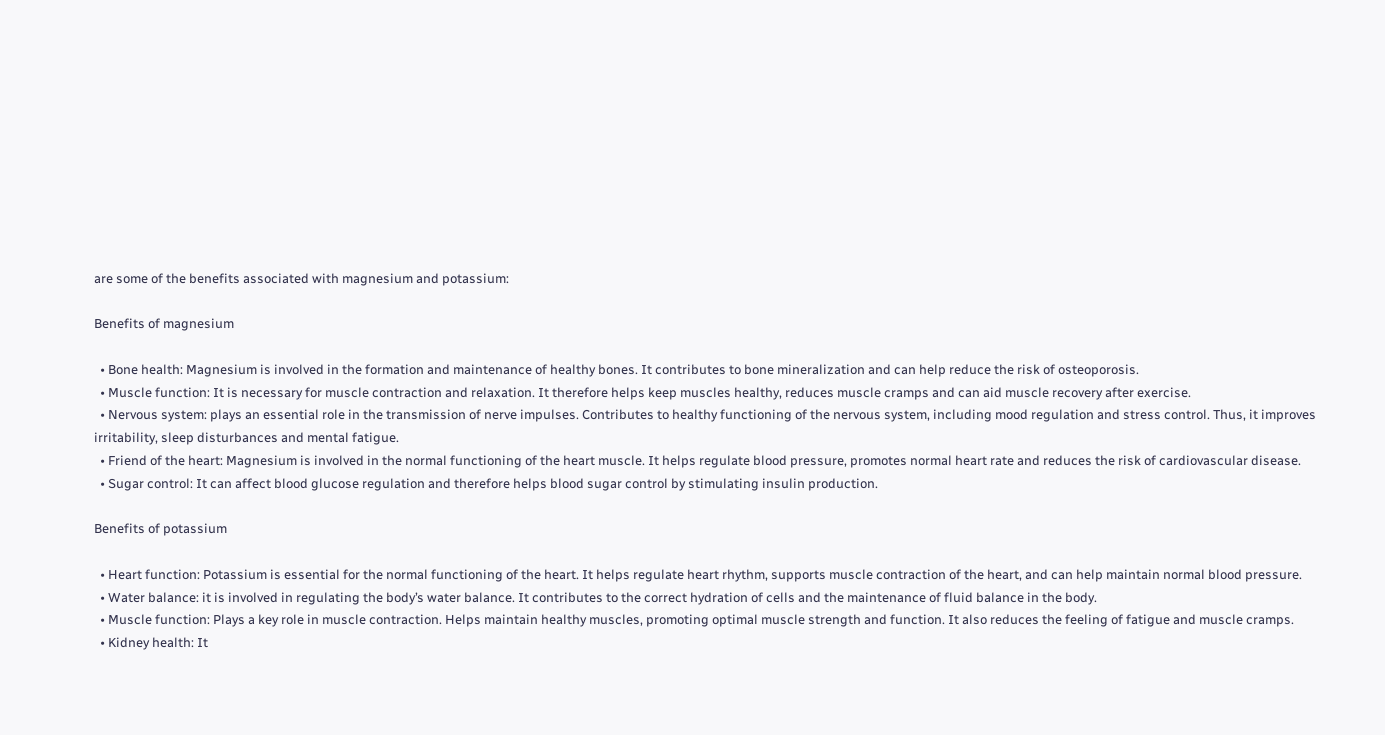are some of the benefits associated with magnesium and potassium:

Benefits of magnesium

  • Bone health: Magnesium is involved in the formation and maintenance of healthy bones. It contributes to bone mineralization and can help reduce the risk of osteoporosis.
  • Muscle function: It is necessary for muscle contraction and relaxation. It therefore helps keep muscles healthy, reduces muscle cramps and can aid muscle recovery after exercise.
  • Nervous system: plays an essential role in the transmission of nerve impulses. Contributes to healthy functioning of the nervous system, including mood regulation and stress control. Thus, it improves irritability, sleep disturbances and mental fatigue.
  • Friend of the heart: Magnesium is involved in the normal functioning of the heart muscle. It helps regulate blood pressure, promotes normal heart rate and reduces the risk of cardiovascular disease.
  • Sugar control: It can affect blood glucose regulation and therefore helps blood sugar control by stimulating insulin production.

Benefits of potassium

  • Heart function: Potassium is essential for the normal functioning of the heart. It helps regulate heart rhythm, supports muscle contraction of the heart, and can help maintain normal blood pressure.
  • Water balance: it is involved in regulating the body’s water balance. It contributes to the correct hydration of cells and the maintenance of fluid balance in the body.
  • Muscle function: Plays a key role in muscle contraction. Helps maintain healthy muscles, promoting optimal muscle strength and function. It also reduces the feeling of fatigue and muscle cramps.
  • Kidney health: It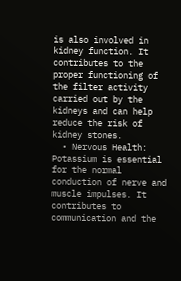is also involved in kidney function. It contributes to the proper functioning of the filter activity carried out by the kidneys and can help reduce the risk of kidney stones.
  • Nervous Health: Potassium is essential for the normal conduction of nerve and muscle impulses. It contributes to communication and the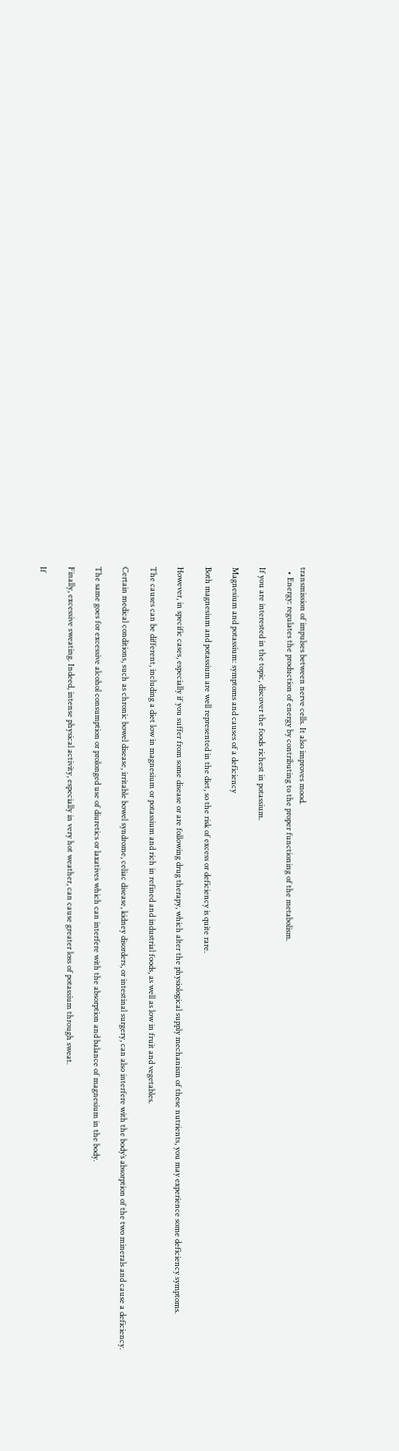transmission of impulses between nerve cells. It also improves mood.
  • Energy: regulates the production of energy by contributing to the proper functioning of the metabolism.

If you are interested in the topic, discover the foods richest in potassium.

Magnesium and potassium: symptoms and causes of a deficiency

Both magnesium and potassium are well represented in the diet, so the risk of excess or deficiency is quite rare.

However, in specific cases, especially if you suffer from some disease or are following drug therapy, which alter the physiological supply mechanism of these nutrients, you may experience some deficiency symptoms.

The causes can be different, including a diet low in magnesium or potassium and rich in refined and industrial foods, as well as low in fruit and vegetables.

Certain medical conditions, such as chronic bowel disease, irritable bowel syndrome, celiac disease, kidney disorders, or intestinal surgery, can also interfere with the body’s absorption of the two minerals and cause a deficiency.

The same goes for excessive alcohol consumption or prolonged use of diuretics or laxatives which can interfere with the absorption and balance of magnesium in the body.

Finally, excessive sweating. Indeed, intense physical activity, especially in very hot weather, can cause greater loss of potassium through sweat.

If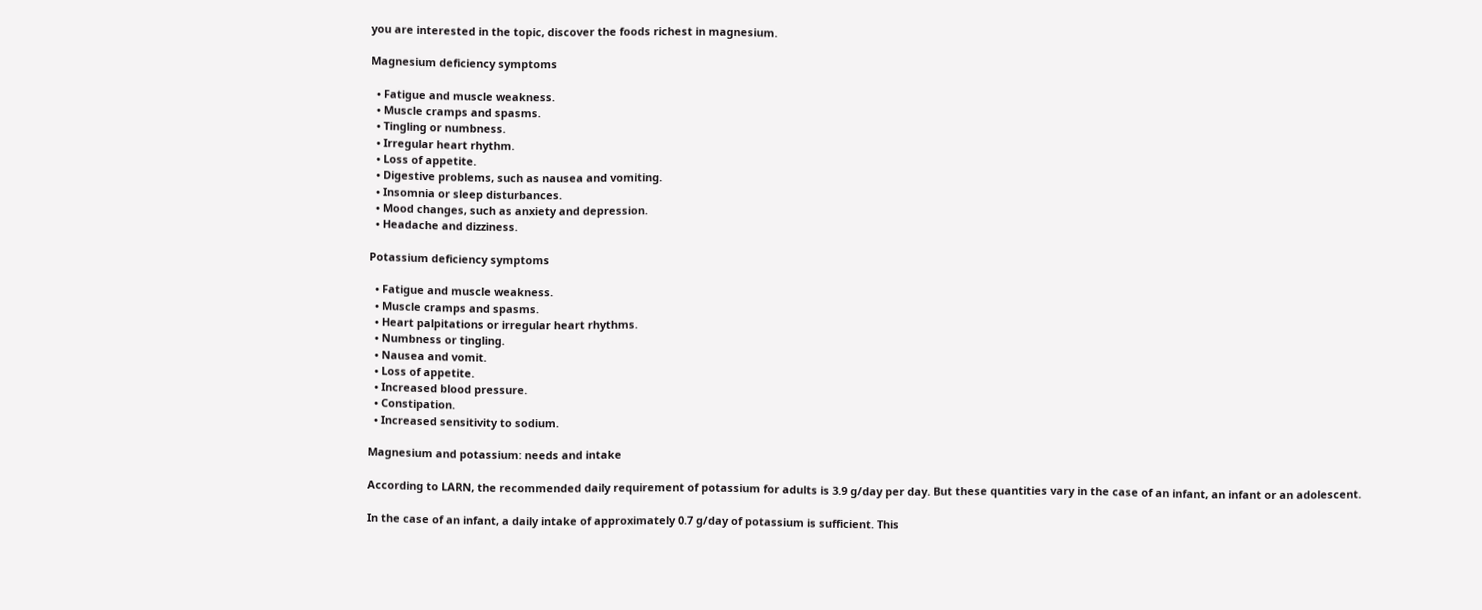you are interested in the topic, discover the foods richest in magnesium.

Magnesium deficiency symptoms

  • Fatigue and muscle weakness.
  • Muscle cramps and spasms.
  • Tingling or numbness.
  • Irregular heart rhythm.
  • Loss of appetite.
  • Digestive problems, such as nausea and vomiting.
  • Insomnia or sleep disturbances.
  • Mood changes, such as anxiety and depression.
  • Headache and dizziness.

Potassium deficiency symptoms

  • Fatigue and muscle weakness.
  • Muscle cramps and spasms.
  • Heart palpitations or irregular heart rhythms.
  • Numbness or tingling.
  • Nausea and vomit.
  • Loss of appetite.
  • Increased blood pressure.
  • Constipation.
  • Increased sensitivity to sodium.

Magnesium and potassium: needs and intake

According to LARN, the recommended daily requirement of potassium for adults is 3.9 g/day per day. But these quantities vary in the case of an infant, an infant or an adolescent.

In the case of an infant, a daily intake of approximately 0.7 g/day of potassium is sufficient. This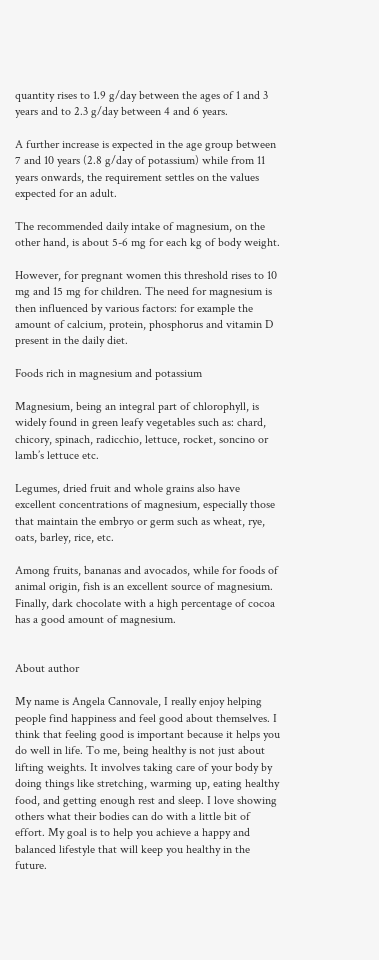quantity rises to 1.9 g/day between the ages of 1 and 3 years and to 2.3 g/day between 4 and 6 years.

A further increase is expected in the age group between 7 and 10 years (2.8 g/day of potassium) while from 11 years onwards, the requirement settles on the values expected for an adult.

The recommended daily intake of magnesium, on the other hand, is about 5-6 mg for each kg of body weight.

However, for pregnant women this threshold rises to 10 mg and 15 mg for children. The need for magnesium is then influenced by various factors: for example the amount of calcium, protein, phosphorus and vitamin D present in the daily diet.

Foods rich in magnesium and potassium

Magnesium, being an integral part of chlorophyll, is widely found in green leafy vegetables such as: chard, chicory, spinach, radicchio, lettuce, rocket, soncino or lamb’s lettuce etc.

Legumes, dried fruit and whole grains also have excellent concentrations of magnesium, especially those that maintain the embryo or germ such as wheat, rye, oats, barley, rice, etc.

Among fruits, bananas and avocados, while for foods of animal origin, fish is an excellent source of magnesium. Finally, dark chocolate with a high percentage of cocoa has a good amount of magnesium.


About author

My name is Angela Cannovale, I really enjoy helping people find happiness and feel good about themselves. I think that feeling good is important because it helps you do well in life. To me, being healthy is not just about lifting weights. It involves taking care of your body by doing things like stretching, warming up, eating healthy food, and getting enough rest and sleep. I love showing others what their bodies can do with a little bit of effort. My goal is to help you achieve a happy and balanced lifestyle that will keep you healthy in the future.